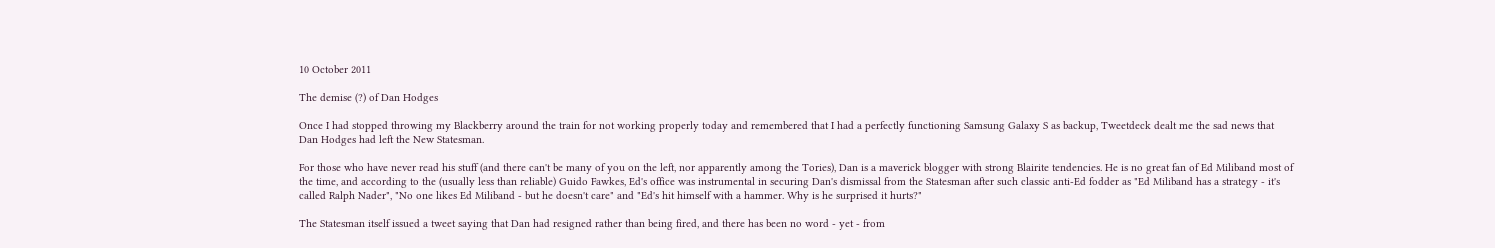10 October 2011

The demise (?) of Dan Hodges

Once I had stopped throwing my Blackberry around the train for not working properly today and remembered that I had a perfectly functioning Samsung Galaxy S as backup, Tweetdeck dealt me the sad news that Dan Hodges had left the New Statesman.

For those who have never read his stuff (and there can't be many of you on the left, nor apparently among the Tories), Dan is a maverick blogger with strong Blairite tendencies. He is no great fan of Ed Miliband most of the time, and according to the (usually less than reliable) Guido Fawkes, Ed's office was instrumental in securing Dan's dismissal from the Statesman after such classic anti-Ed fodder as "Ed Miliband has a strategy - it's called Ralph Nader", "No one likes Ed Miliband - but he doesn't care" and "Ed's hit himself with a hammer. Why is he surprised it hurts?"

The Statesman itself issued a tweet saying that Dan had resigned rather than being fired, and there has been no word - yet - from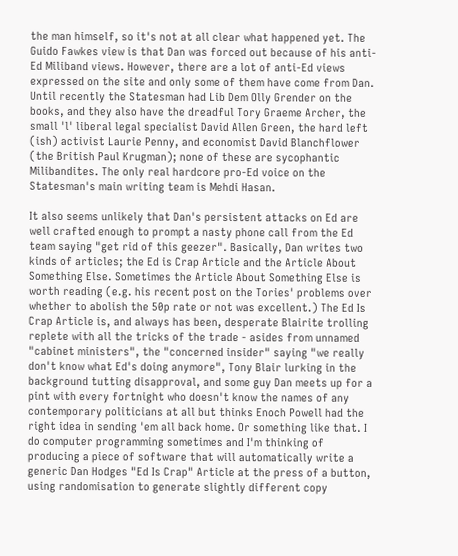the man himself, so it's not at all clear what happened yet. The Guido Fawkes view is that Dan was forced out because of his anti-Ed Miliband views. However, there are a lot of anti-Ed views expressed on the site and only some of them have come from Dan. Until recently the Statesman had Lib Dem Olly Grender on the books, and they also have the dreadful Tory Graeme Archer, the small 'l' liberal legal specialist David Allen Green, the hard left (ish) activist Laurie Penny, and economist David Blanchflower (the British Paul Krugman); none of these are sycophantic Milibandites. The only real hardcore pro-Ed voice on the Statesman's main writing team is Mehdi Hasan.

It also seems unlikely that Dan's persistent attacks on Ed are well crafted enough to prompt a nasty phone call from the Ed team saying "get rid of this geezer". Basically, Dan writes two kinds of articles; the Ed is Crap Article and the Article About Something Else. Sometimes the Article About Something Else is worth reading (e.g. his recent post on the Tories' problems over whether to abolish the 50p rate or not was excellent.) The Ed Is Crap Article is, and always has been, desperate Blairite trolling replete with all the tricks of the trade - asides from unnamed "cabinet ministers", the "concerned insider" saying "we really don't know what Ed's doing anymore", Tony Blair lurking in the background tutting disapproval, and some guy Dan meets up for a pint with every fortnight who doesn't know the names of any contemporary politicians at all but thinks Enoch Powell had the right idea in sending 'em all back home. Or something like that. I do computer programming sometimes and I'm thinking of producing a piece of software that will automatically write a generic Dan Hodges "Ed Is Crap" Article at the press of a button, using randomisation to generate slightly different copy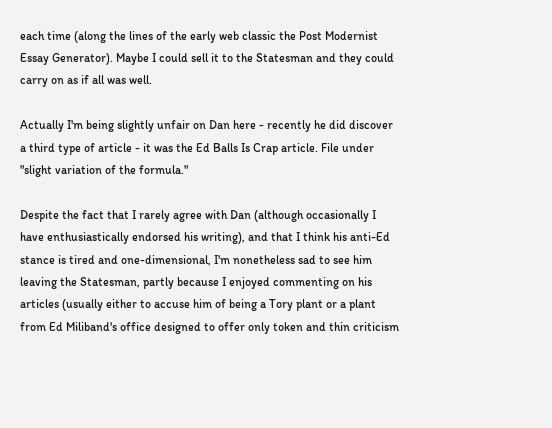each time (along the lines of the early web classic the Post Modernist Essay Generator). Maybe I could sell it to the Statesman and they could carry on as if all was well.

Actually I'm being slightly unfair on Dan here - recently he did discover a third type of article - it was the Ed Balls Is Crap article. File under "slight variation of the formula."

Despite the fact that I rarely agree with Dan (although occasionally I have enthusiastically endorsed his writing), and that I think his anti-Ed stance is tired and one-dimensional, I'm nonetheless sad to see him leaving the Statesman, partly because I enjoyed commenting on his articles (usually either to accuse him of being a Tory plant or a plant from Ed Miliband's office designed to offer only token and thin criticism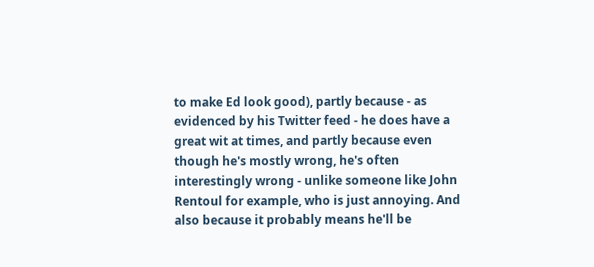to make Ed look good), partly because - as evidenced by his Twitter feed - he does have a great wit at times, and partly because even though he's mostly wrong, he's often interestingly wrong - unlike someone like John Rentoul for example, who is just annoying. And also because it probably means he'll be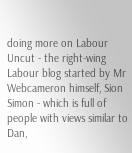doing more on Labour Uncut - the right-wing Labour blog started by Mr Webcameron himself, Sion Simon - which is full of people with views similar to Dan,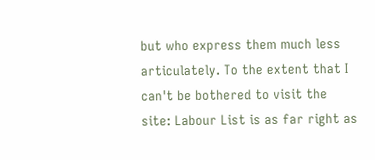but who express them much less articulately. To the extent that I can't be bothered to visit the site: Labour List is as far right as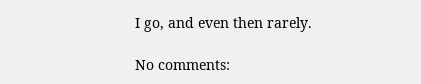I go, and even then rarely.

No comments: